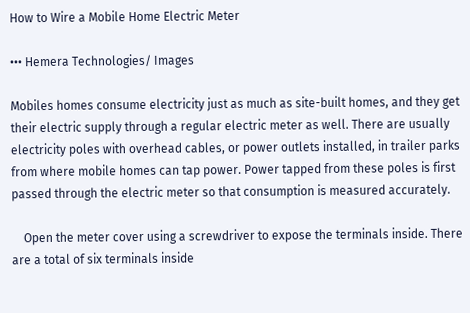How to Wire a Mobile Home Electric Meter

••• Hemera Technologies/ Images

Mobiles homes consume electricity just as much as site-built homes, and they get their electric supply through a regular electric meter as well. There are usually electricity poles with overhead cables, or power outlets installed, in trailer parks from where mobile homes can tap power. Power tapped from these poles is first passed through the electric meter so that consumption is measured accurately.

    Open the meter cover using a screwdriver to expose the terminals inside. There are a total of six terminals inside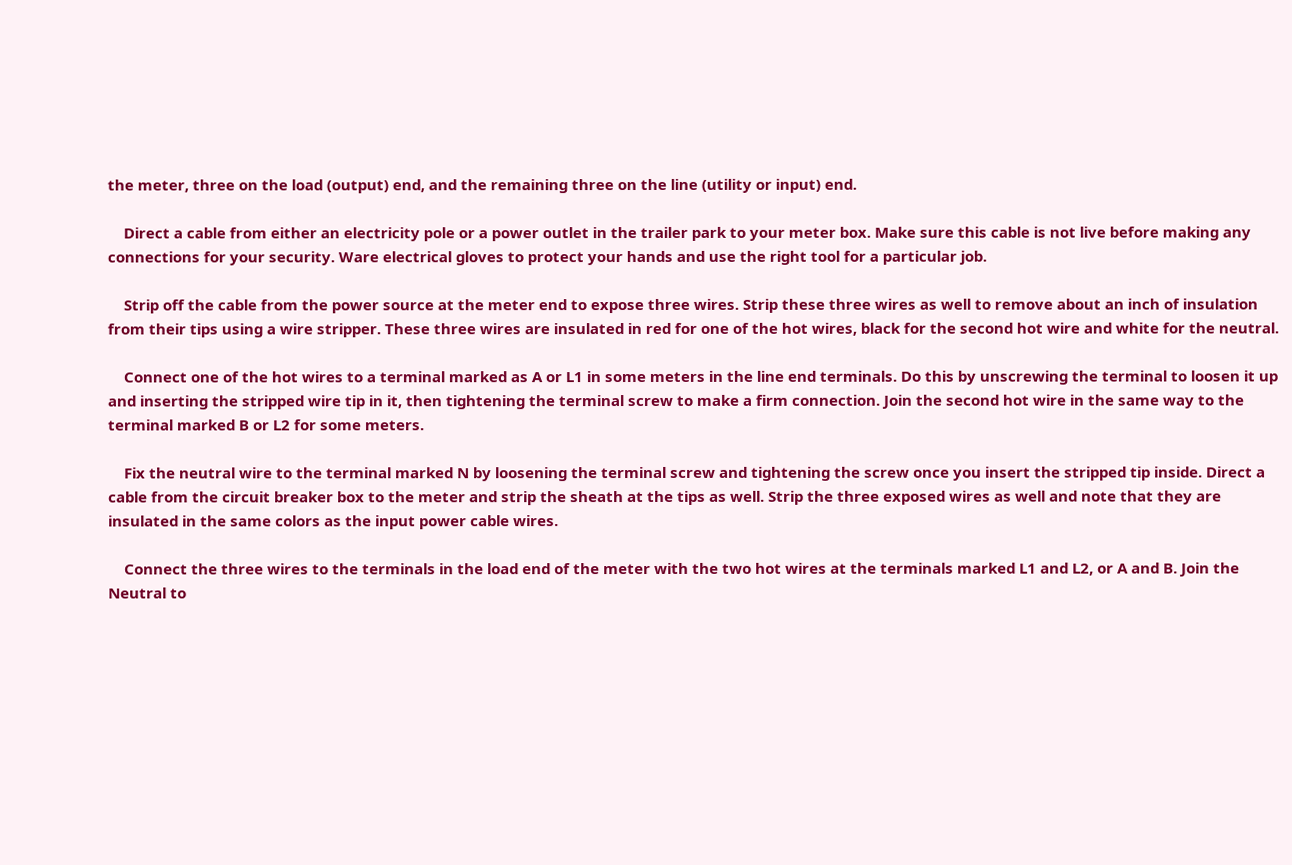the meter, three on the load (output) end, and the remaining three on the line (utility or input) end.

    Direct a cable from either an electricity pole or a power outlet in the trailer park to your meter box. Make sure this cable is not live before making any connections for your security. Ware electrical gloves to protect your hands and use the right tool for a particular job.

    Strip off the cable from the power source at the meter end to expose three wires. Strip these three wires as well to remove about an inch of insulation from their tips using a wire stripper. These three wires are insulated in red for one of the hot wires, black for the second hot wire and white for the neutral.

    Connect one of the hot wires to a terminal marked as A or L1 in some meters in the line end terminals. Do this by unscrewing the terminal to loosen it up and inserting the stripped wire tip in it, then tightening the terminal screw to make a firm connection. Join the second hot wire in the same way to the terminal marked B or L2 for some meters.

    Fix the neutral wire to the terminal marked N by loosening the terminal screw and tightening the screw once you insert the stripped tip inside. Direct a cable from the circuit breaker box to the meter and strip the sheath at the tips as well. Strip the three exposed wires as well and note that they are insulated in the same colors as the input power cable wires.

    Connect the three wires to the terminals in the load end of the meter with the two hot wires at the terminals marked L1 and L2, or A and B. Join the Neutral to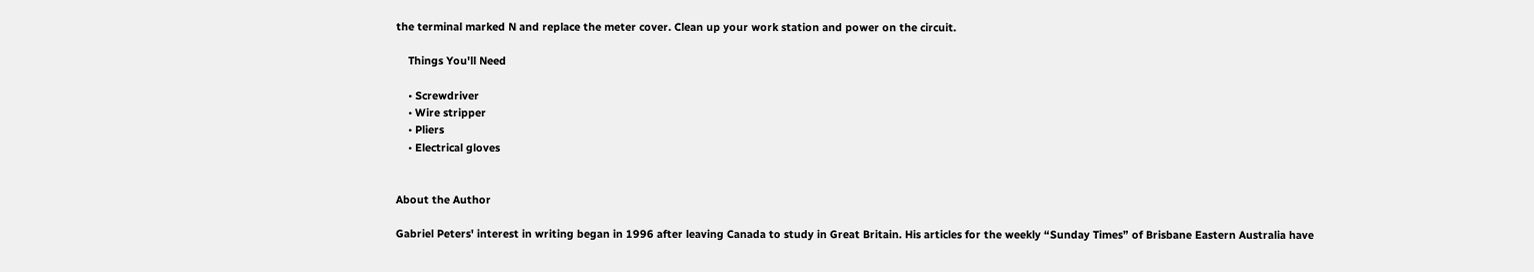the terminal marked N and replace the meter cover. Clean up your work station and power on the circuit.

    Things You'll Need

    • Screwdriver
    • Wire stripper
    • Pliers
    • Electrical gloves


About the Author

Gabriel Peters' interest in writing began in 1996 after leaving Canada to study in Great Britain. His articles for the weekly “Sunday Times” of Brisbane Eastern Australia have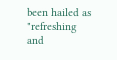been hailed as "refreshing and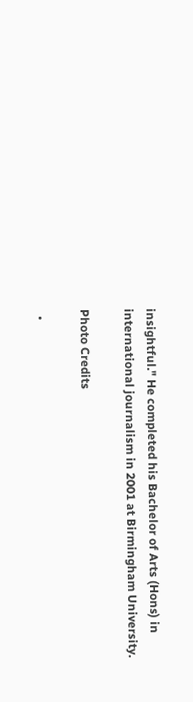insightful." He completed his Bachelor of Arts (Hons) in international journalism in 2001 at Birmingham University.

Photo Credits

  •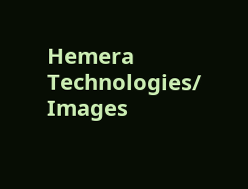Hemera Technologies/ Images